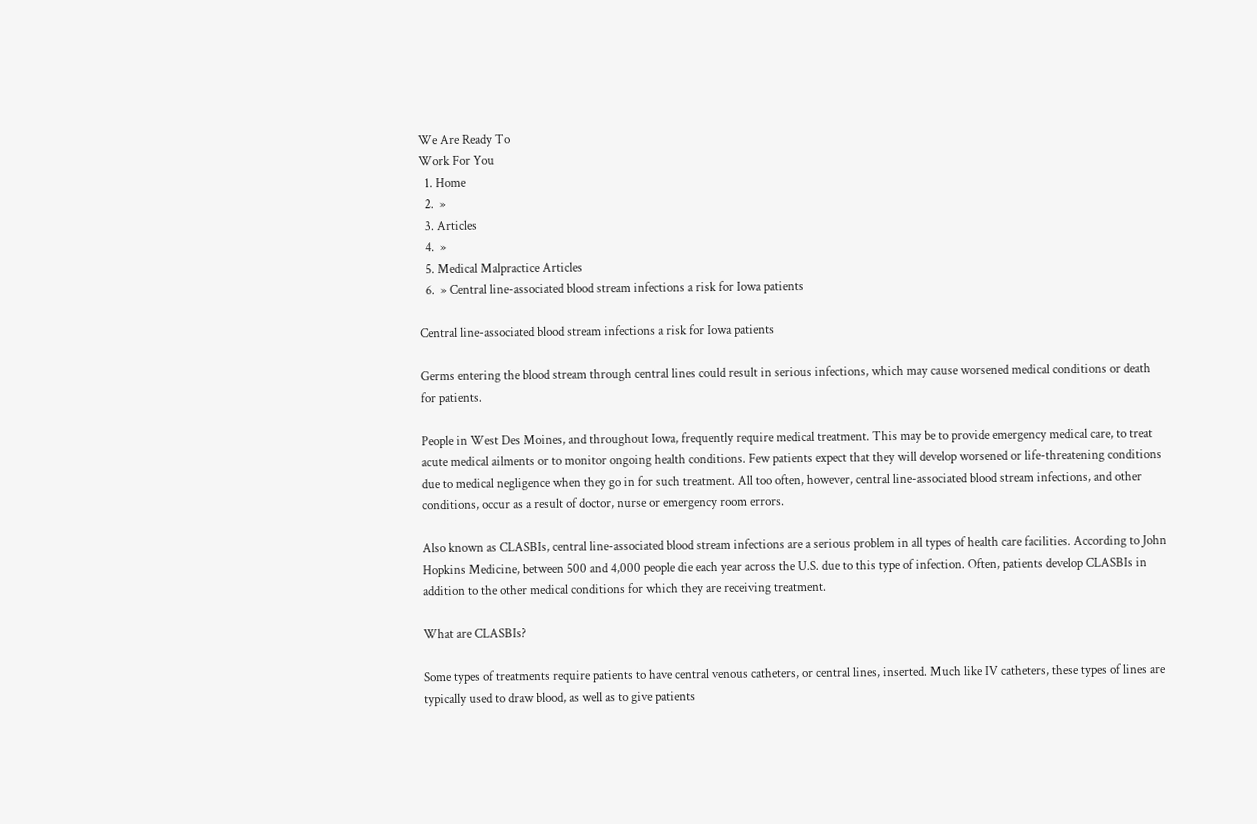We Are Ready To
Work For You
  1. Home
  2.  »
  3. Articles
  4.  »
  5. Medical Malpractice Articles
  6.  » Central line-associated blood stream infections a risk for Iowa patients

Central line-associated blood stream infections a risk for Iowa patients

Germs entering the blood stream through central lines could result in serious infections, which may cause worsened medical conditions or death for patients.

People in West Des Moines, and throughout Iowa, frequently require medical treatment. This may be to provide emergency medical care, to treat acute medical ailments or to monitor ongoing health conditions. Few patients expect that they will develop worsened or life-threatening conditions due to medical negligence when they go in for such treatment. All too often, however, central line-associated blood stream infections, and other conditions, occur as a result of doctor, nurse or emergency room errors.

Also known as CLASBIs, central line-associated blood stream infections are a serious problem in all types of health care facilities. According to John Hopkins Medicine, between 500 and 4,000 people die each year across the U.S. due to this type of infection. Often, patients develop CLASBIs in addition to the other medical conditions for which they are receiving treatment.

What are CLASBIs?

Some types of treatments require patients to have central venous catheters, or central lines, inserted. Much like IV catheters, these types of lines are typically used to draw blood, as well as to give patients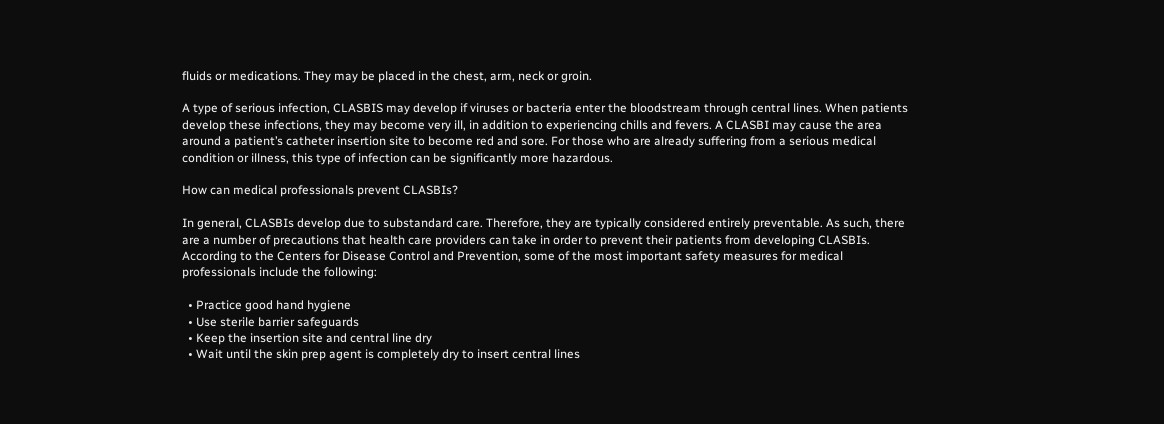fluids or medications. They may be placed in the chest, arm, neck or groin.

A type of serious infection, CLASBIS may develop if viruses or bacteria enter the bloodstream through central lines. When patients develop these infections, they may become very ill, in addition to experiencing chills and fevers. A CLASBI may cause the area around a patient’s catheter insertion site to become red and sore. For those who are already suffering from a serious medical condition or illness, this type of infection can be significantly more hazardous.

How can medical professionals prevent CLASBIs?

In general, CLASBIs develop due to substandard care. Therefore, they are typically considered entirely preventable. As such, there are a number of precautions that health care providers can take in order to prevent their patients from developing CLASBIs. According to the Centers for Disease Control and Prevention, some of the most important safety measures for medical professionals include the following:

  • Practice good hand hygiene
  • Use sterile barrier safeguards
  • Keep the insertion site and central line dry
  • Wait until the skin prep agent is completely dry to insert central lines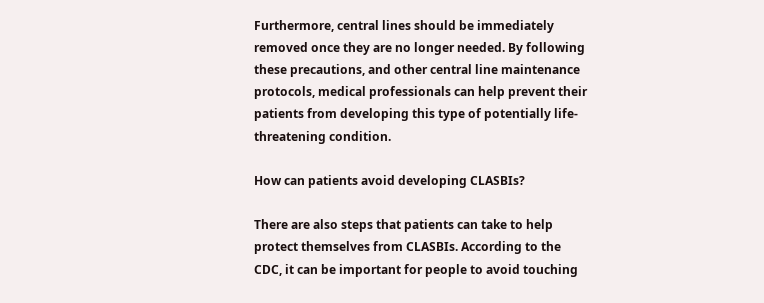Furthermore, central lines should be immediately removed once they are no longer needed. By following these precautions, and other central line maintenance protocols, medical professionals can help prevent their patients from developing this type of potentially life-threatening condition.

How can patients avoid developing CLASBIs?

There are also steps that patients can take to help protect themselves from CLASBIs. According to the CDC, it can be important for people to avoid touching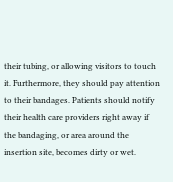their tubing, or allowing visitors to touch it. Furthermore, they should pay attention to their bandages. Patients should notify their health care providers right away if the bandaging, or area around the insertion site, becomes dirty or wet.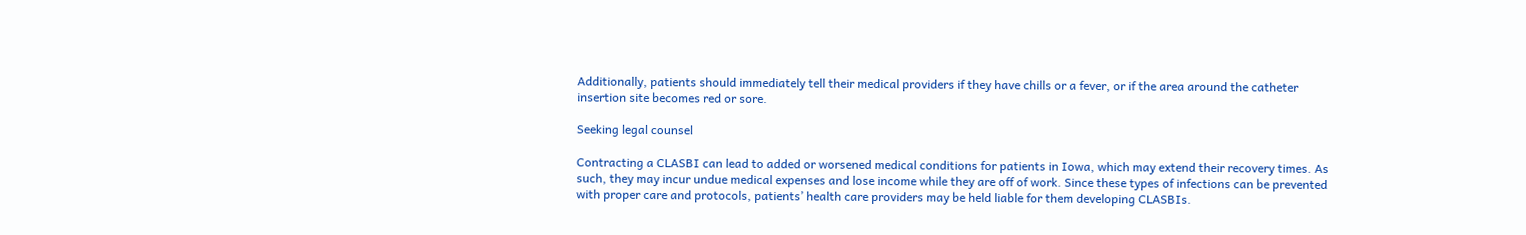Additionally, patients should immediately tell their medical providers if they have chills or a fever, or if the area around the catheter insertion site becomes red or sore.

Seeking legal counsel

Contracting a CLASBI can lead to added or worsened medical conditions for patients in Iowa, which may extend their recovery times. As such, they may incur undue medical expenses and lose income while they are off of work. Since these types of infections can be prevented with proper care and protocols, patients’ health care providers may be held liable for them developing CLASBIs.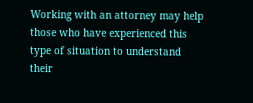Working with an attorney may help those who have experienced this type of situation to understand their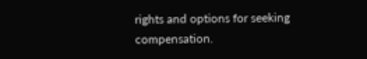rights and options for seeking compensation.